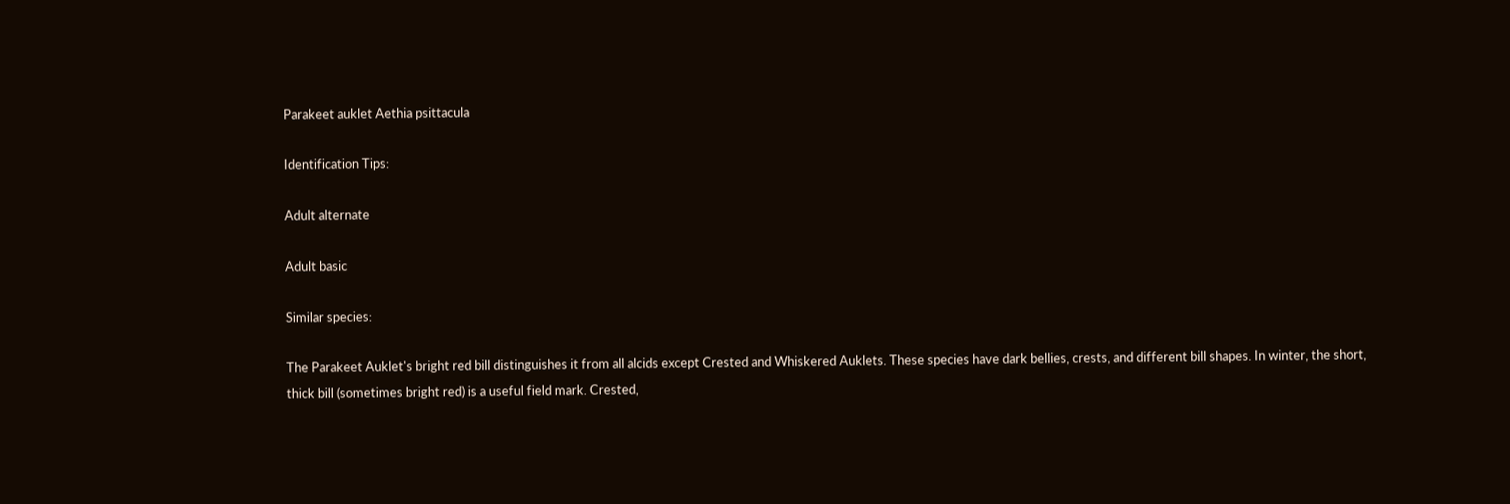Parakeet auklet Aethia psittacula

Identification Tips:

Adult alternate

Adult basic

Similar species:

The Parakeet Auklet's bright red bill distinguishes it from all alcids except Crested and Whiskered Auklets. These species have dark bellies, crests, and different bill shapes. In winter, the short, thick bill (sometimes bright red) is a useful field mark. Crested,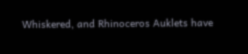Whiskered, and Rhinoceros Auklets have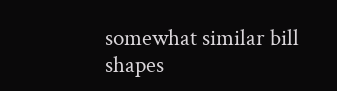somewhat similar bill shapes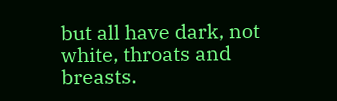but all have dark, not white, throats and breasts.